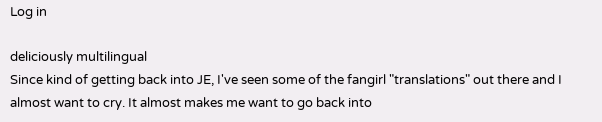Log in

deliciously multilingual
Since kind of getting back into JE, I've seen some of the fangirl "translations" out there and I almost want to cry. It almost makes me want to go back into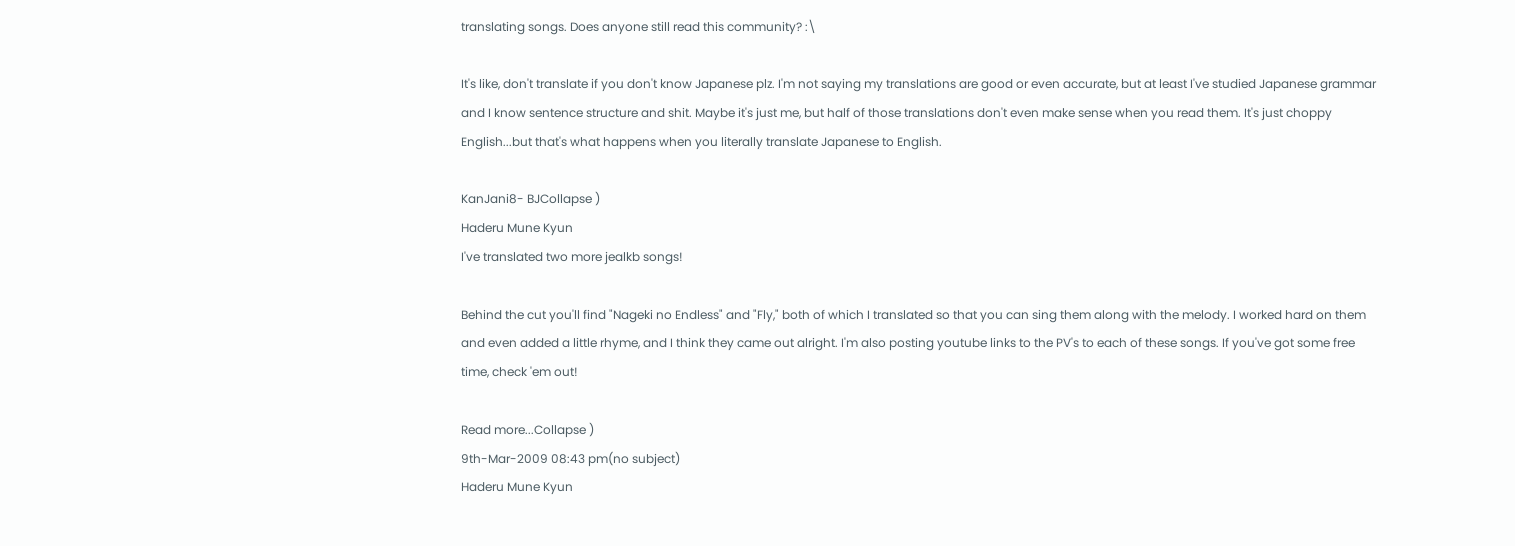translating songs. Does anyone still read this community? :\

It's like, don't translate if you don't know Japanese plz. I'm not saying my translations are good or even accurate, but at least I've studied Japanese grammar and I know sentence structure and shit. Maybe it's just me, but half of those translations don't even make sense when you read them. It's just choppy English...but that's what happens when you literally translate Japanese to English.

KanJani8- BJCollapse )
Haderu Mune Kyun
I've translated two more jealkb songs!

Behind the cut you'll find "Nageki no Endless" and "Fly," both of which I translated so that you can sing them along with the melody. I worked hard on them and even added a little rhyme, and I think they came out alright. I'm also posting youtube links to the PV's to each of these songs. If you've got some free time, check 'em out!

Read more...Collapse )
9th-Mar-2009 08:43 pm(no subject)
Haderu Mune Kyun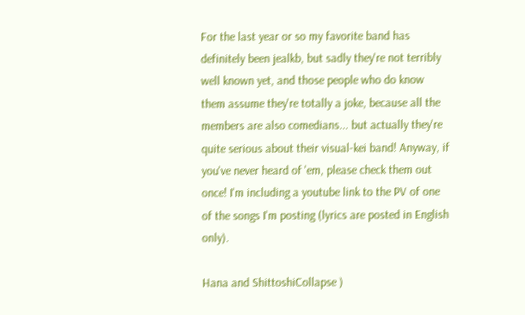For the last year or so my favorite band has definitely been jealkb, but sadly they're not terribly well known yet, and those people who do know them assume they're totally a joke, because all the members are also comedians... but actually they're quite serious about their visual-kei band! Anyway, if you've never heard of 'em, please check them out once! I'm including a youtube link to the PV of one of the songs I'm posting (lyrics are posted in English only).

Hana and ShittoshiCollapse )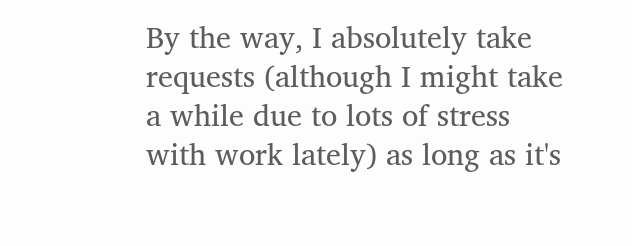By the way, I absolutely take requests (although I might take a while due to lots of stress with work lately) as long as it's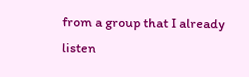from a group that I already listen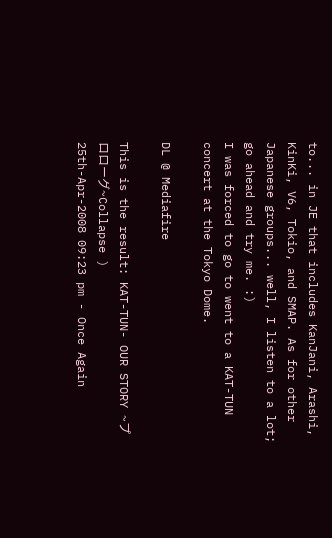to... in JE that includes KanJani, Arashi, KinKi, V6, Tokio, and SMAP. As for other Japanese groups... well, I listen to a lot; go ahead and try me. :)
I was forced to go to went to a KAT-TUN concert at the Tokyo Dome.

DL @ Mediafire

This is the result: KAT-TUN- OUR STORY ~プロローグ~Collapse )
25th-Apr-2008 09:23 pm - Once Again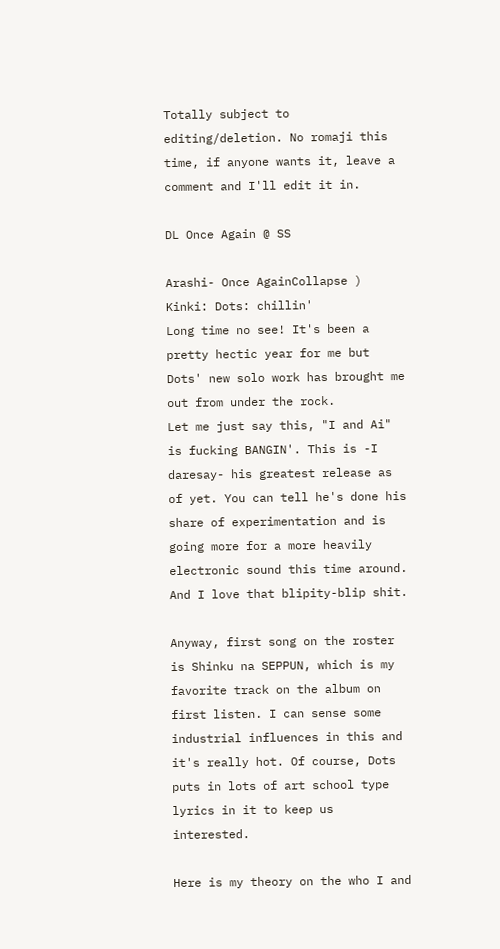Totally subject to editing/deletion. No romaji this time, if anyone wants it, leave a comment and I'll edit it in.

DL Once Again @ SS

Arashi- Once AgainCollapse )
Kinki: Dots: chillin'
Long time no see! It's been a pretty hectic year for me but Dots' new solo work has brought me out from under the rock.
Let me just say this, "I and Ai" is fucking BANGIN'. This is -I daresay- his greatest release as of yet. You can tell he's done his share of experimentation and is going more for a more heavily electronic sound this time around. And I love that blipity-blip shit.

Anyway, first song on the roster is Shinku na SEPPUN, which is my favorite track on the album on first listen. I can sense some industrial influences in this and it's really hot. Of course, Dots puts in lots of art school type lyrics in it to keep us interested.

Here is my theory on the who I and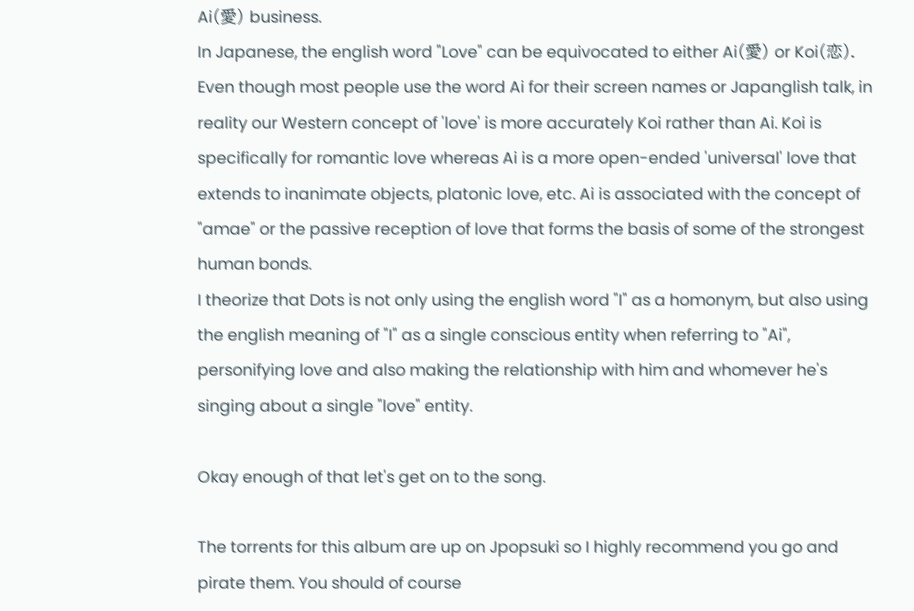Ai(愛) business.
In Japanese, the english word "Love" can be equivocated to either Ai(愛) or Koi(恋). Even though most people use the word Ai for their screen names or Japanglish talk, in reality our Western concept of 'love' is more accurately Koi rather than Ai. Koi is specifically for romantic love whereas Ai is a more open-ended 'universal' love that extends to inanimate objects, platonic love, etc. Ai is associated with the concept of "amae" or the passive reception of love that forms the basis of some of the strongest human bonds.
I theorize that Dots is not only using the english word "I" as a homonym, but also using the english meaning of "I" as a single conscious entity when referring to "Ai", personifying love and also making the relationship with him and whomever he's singing about a single "love" entity.

Okay enough of that let's get on to the song.

The torrents for this album are up on Jpopsuki so I highly recommend you go and pirate them. You should of course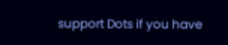support Dots if you have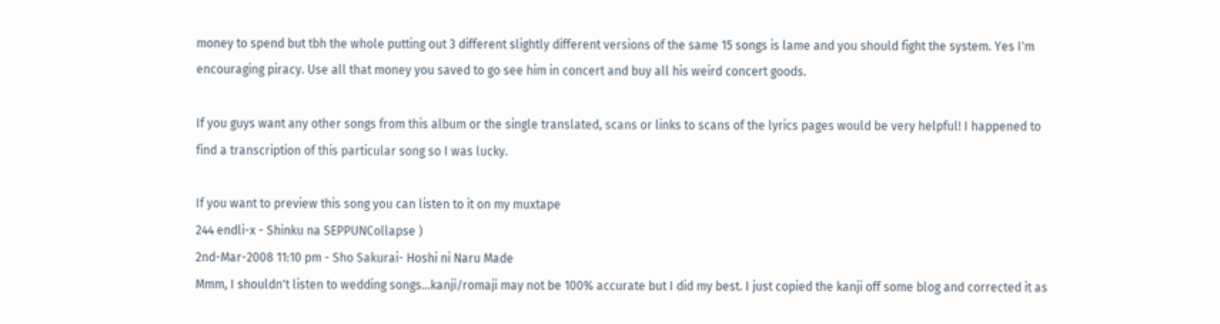money to spend but tbh the whole putting out 3 different slightly different versions of the same 15 songs is lame and you should fight the system. Yes I'm encouraging piracy. Use all that money you saved to go see him in concert and buy all his weird concert goods.

If you guys want any other songs from this album or the single translated, scans or links to scans of the lyrics pages would be very helpful! I happened to find a transcription of this particular song so I was lucky.

If you want to preview this song you can listen to it on my muxtape
244 endli-x - Shinku na SEPPUNCollapse )
2nd-Mar-2008 11:10 pm - Sho Sakurai- Hoshi ni Naru Made
Mmm, I shouldn't listen to wedding songs...kanji/romaji may not be 100% accurate but I did my best. I just copied the kanji off some blog and corrected it as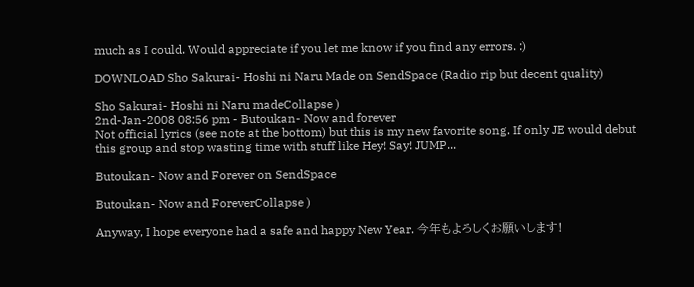much as I could. Would appreciate if you let me know if you find any errors. :)

DOWNLOAD Sho Sakurai- Hoshi ni Naru Made on SendSpace (Radio rip but decent quality)

Sho Sakurai- Hoshi ni Naru madeCollapse )
2nd-Jan-2008 08:56 pm - Butoukan- Now and forever
Not official lyrics (see note at the bottom) but this is my new favorite song. If only JE would debut this group and stop wasting time with stuff like Hey! Say! JUMP...

Butoukan- Now and Forever on SendSpace

Butoukan- Now and ForeverCollapse )

Anyway, I hope everyone had a safe and happy New Year. 今年もよろしくお願いします!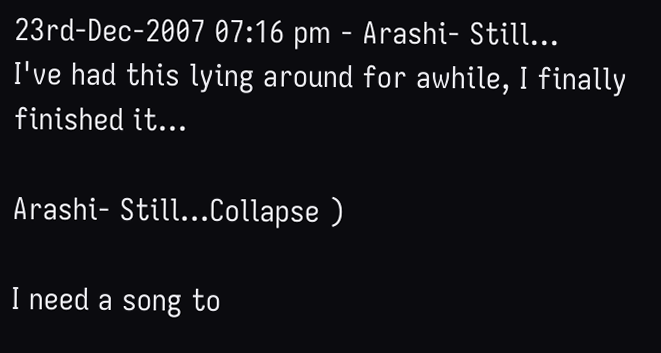23rd-Dec-2007 07:16 pm - Arashi- Still...
I've had this lying around for awhile, I finally finished it...

Arashi- Still...Collapse )

I need a song to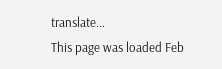translate...
This page was loaded Feb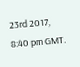23rd 2017, 8:40 pm GMT.